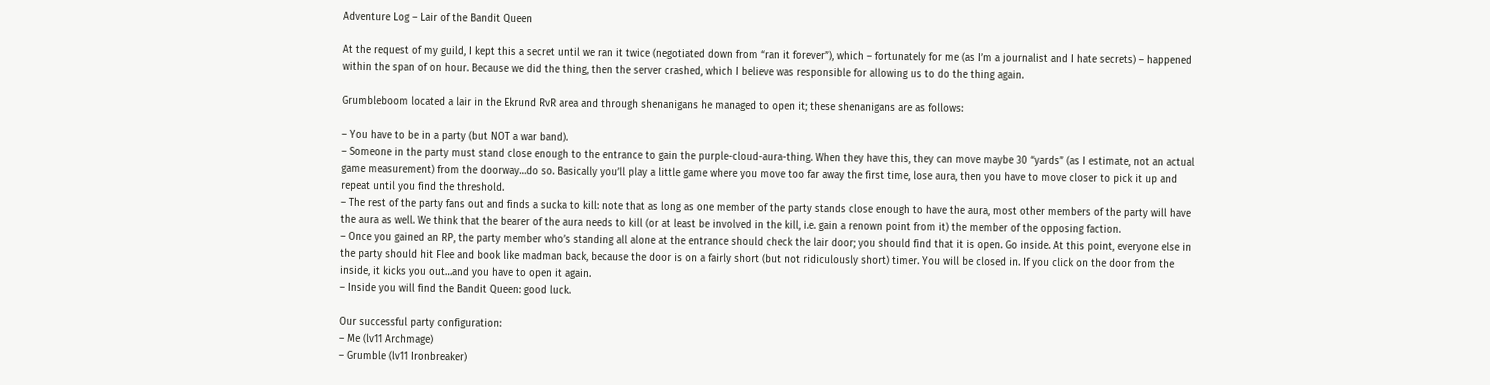Adventure Log – Lair of the Bandit Queen

At the request of my guild, I kept this a secret until we ran it twice (negotiated down from “ran it forever”), which – fortunately for me (as I’m a journalist and I hate secrets) – happened within the span of on hour. Because we did the thing, then the server crashed, which I believe was responsible for allowing us to do the thing again.

Grumbleboom located a lair in the Ekrund RvR area and through shenanigans he managed to open it; these shenanigans are as follows:

– You have to be in a party (but NOT a war band).
– Someone in the party must stand close enough to the entrance to gain the purple-cloud-aura-thing. When they have this, they can move maybe 30 “yards” (as I estimate, not an actual game measurement) from the doorway…do so. Basically you’ll play a little game where you move too far away the first time, lose aura, then you have to move closer to pick it up and repeat until you find the threshold.
– The rest of the party fans out and finds a sucka to kill: note that as long as one member of the party stands close enough to have the aura, most other members of the party will have the aura as well. We think that the bearer of the aura needs to kill (or at least be involved in the kill, i.e. gain a renown point from it) the member of the opposing faction.
– Once you gained an RP, the party member who’s standing all alone at the entrance should check the lair door; you should find that it is open. Go inside. At this point, everyone else in the party should hit Flee and book like madman back, because the door is on a fairly short (but not ridiculously short) timer. You will be closed in. If you click on the door from the inside, it kicks you out…and you have to open it again.
– Inside you will find the Bandit Queen: good luck.

Our successful party configuration:
– Me (lv11 Archmage)
– Grumble (lv11 Ironbreaker)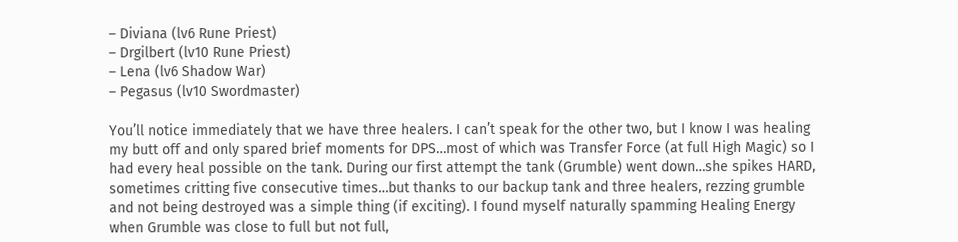– Diviana (lv6 Rune Priest)
– Drgilbert (lv10 Rune Priest)
– Lena (lv6 Shadow War)
– Pegasus (lv10 Swordmaster)

You’ll notice immediately that we have three healers. I can’t speak for the other two, but I know I was healing my butt off and only spared brief moments for DPS…most of which was Transfer Force (at full High Magic) so I had every heal possible on the tank. During our first attempt the tank (Grumble) went down…she spikes HARD, sometimes critting five consecutive times…but thanks to our backup tank and three healers, rezzing grumble and not being destroyed was a simple thing (if exciting). I found myself naturally spamming Healing Energy when Grumble was close to full but not full,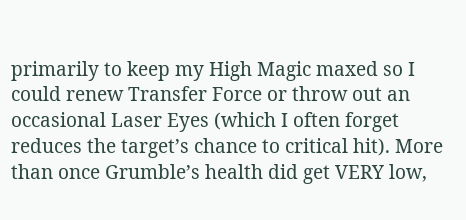primarily to keep my High Magic maxed so I could renew Transfer Force or throw out an occasional Laser Eyes (which I often forget reduces the target’s chance to critical hit). More than once Grumble’s health did get VERY low,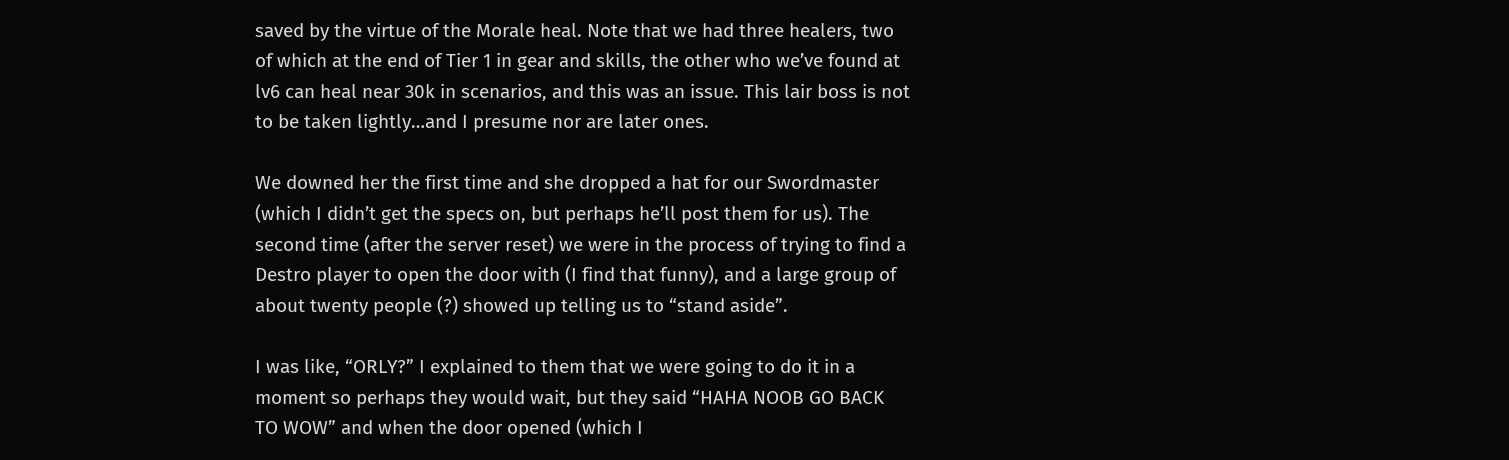saved by the virtue of the Morale heal. Note that we had three healers, two of which at the end of Tier 1 in gear and skills, the other who we’ve found at lv6 can heal near 30k in scenarios, and this was an issue. This lair boss is not to be taken lightly…and I presume nor are later ones.

We downed her the first time and she dropped a hat for our Swordmaster (which I didn’t get the specs on, but perhaps he’ll post them for us). The second time (after the server reset) we were in the process of trying to find a Destro player to open the door with (I find that funny), and a large group of about twenty people (?) showed up telling us to “stand aside”.

I was like, “ORLY?” I explained to them that we were going to do it in a moment so perhaps they would wait, but they said “HAHA NOOB GO BACK TO WOW” and when the door opened (which I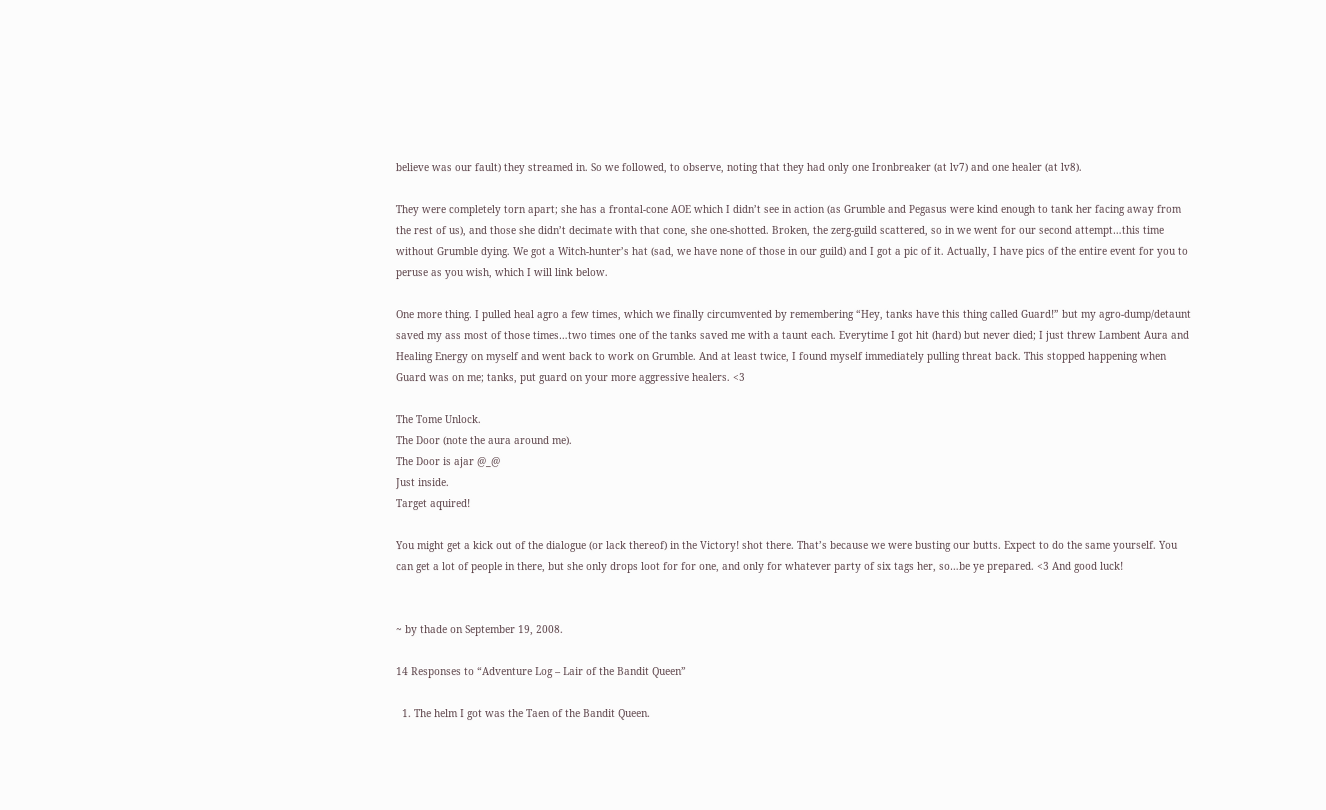believe was our fault) they streamed in. So we followed, to observe, noting that they had only one Ironbreaker (at lv7) and one healer (at lv8).

They were completely torn apart; she has a frontal-cone AOE which I didn’t see in action (as Grumble and Pegasus were kind enough to tank her facing away from the rest of us), and those she didn’t decimate with that cone, she one-shotted. Broken, the zerg-guild scattered, so in we went for our second attempt…this time without Grumble dying. We got a Witch-hunter’s hat (sad, we have none of those in our guild) and I got a pic of it. Actually, I have pics of the entire event for you to peruse as you wish, which I will link below.

One more thing. I pulled heal agro a few times, which we finally circumvented by remembering “Hey, tanks have this thing called Guard!” but my agro-dump/detaunt saved my ass most of those times…two times one of the tanks saved me with a taunt each. Everytime I got hit (hard) but never died; I just threw Lambent Aura and Healing Energy on myself and went back to work on Grumble. And at least twice, I found myself immediately pulling threat back. This stopped happening when Guard was on me; tanks, put guard on your more aggressive healers. <3

The Tome Unlock.
The Door (note the aura around me).
The Door is ajar @_@
Just inside.
Target aquired!

You might get a kick out of the dialogue (or lack thereof) in the Victory! shot there. That’s because we were busting our butts. Expect to do the same yourself. You can get a lot of people in there, but she only drops loot for for one, and only for whatever party of six tags her, so…be ye prepared. <3 And good luck!


~ by thade on September 19, 2008.

14 Responses to “Adventure Log – Lair of the Bandit Queen”

  1. The helm I got was the Taen of the Bandit Queen.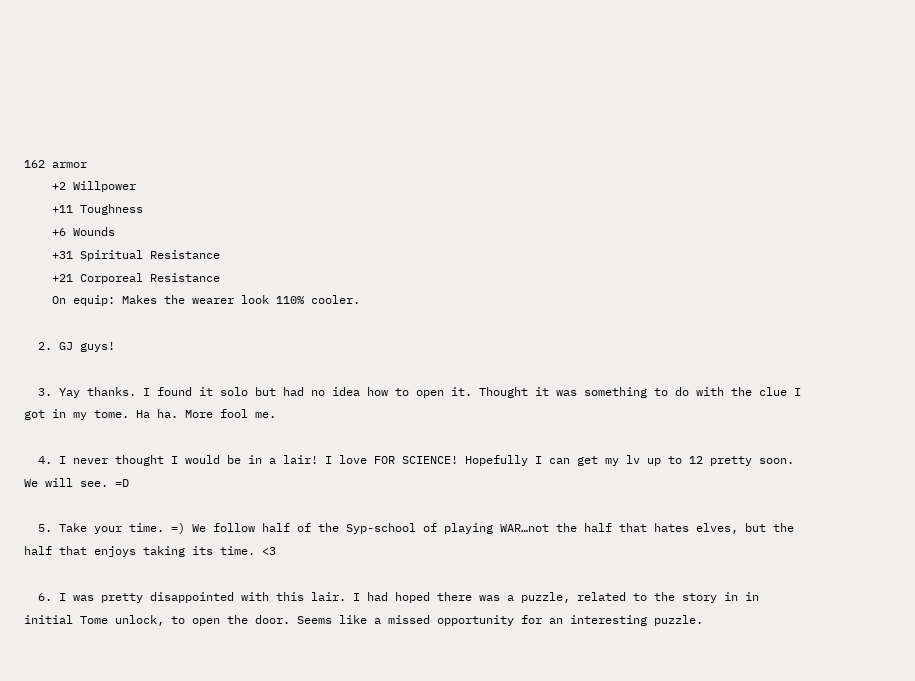162 armor
    +2 Willpower
    +11 Toughness
    +6 Wounds
    +31 Spiritual Resistance
    +21 Corporeal Resistance
    On equip: Makes the wearer look 110% cooler.

  2. GJ guys!

  3. Yay thanks. I found it solo but had no idea how to open it. Thought it was something to do with the clue I got in my tome. Ha ha. More fool me.

  4. I never thought I would be in a lair! I love FOR SCIENCE! Hopefully I can get my lv up to 12 pretty soon. We will see. =D

  5. Take your time. =) We follow half of the Syp-school of playing WAR…not the half that hates elves, but the half that enjoys taking its time. <3

  6. I was pretty disappointed with this lair. I had hoped there was a puzzle, related to the story in in initial Tome unlock, to open the door. Seems like a missed opportunity for an interesting puzzle.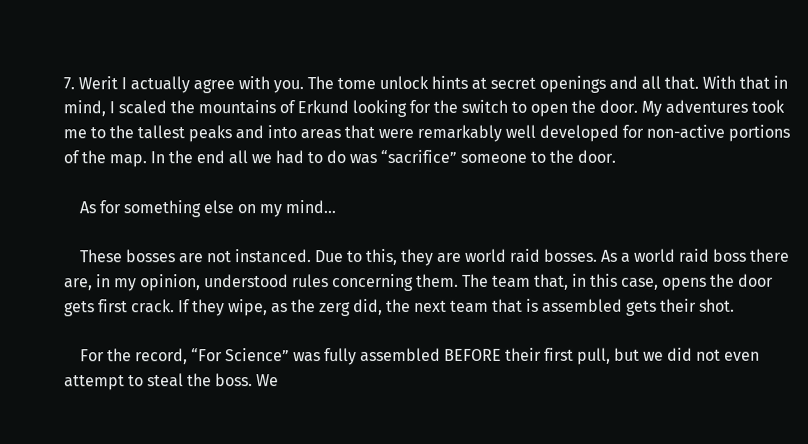7. Werit I actually agree with you. The tome unlock hints at secret openings and all that. With that in mind, I scaled the mountains of Erkund looking for the switch to open the door. My adventures took me to the tallest peaks and into areas that were remarkably well developed for non-active portions of the map. In the end all we had to do was “sacrifice” someone to the door.

    As for something else on my mind…

    These bosses are not instanced. Due to this, they are world raid bosses. As a world raid boss there are, in my opinion, understood rules concerning them. The team that, in this case, opens the door gets first crack. If they wipe, as the zerg did, the next team that is assembled gets their shot.

    For the record, “For Science” was fully assembled BEFORE their first pull, but we did not even attempt to steal the boss. We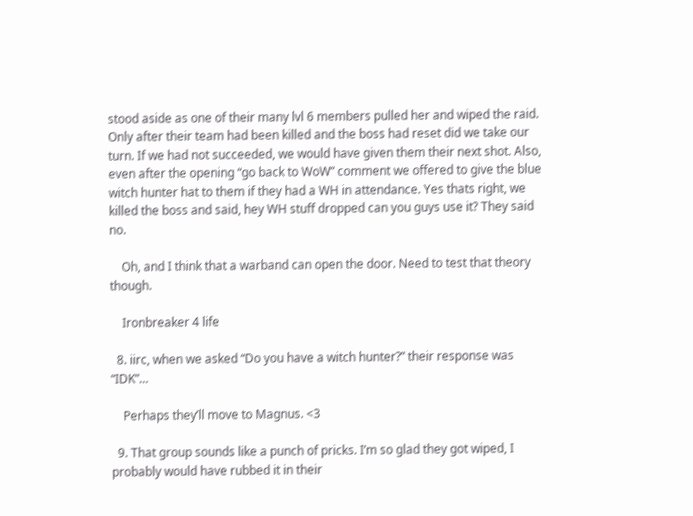stood aside as one of their many lvl 6 members pulled her and wiped the raid. Only after their team had been killed and the boss had reset did we take our turn. If we had not succeeded, we would have given them their next shot. Also, even after the opening “go back to WoW” comment we offered to give the blue witch hunter hat to them if they had a WH in attendance. Yes thats right, we killed the boss and said, hey WH stuff dropped can you guys use it? They said no.

    Oh, and I think that a warband can open the door. Need to test that theory though.

    Ironbreaker 4 life

  8. iirc, when we asked “Do you have a witch hunter?” their response was “IDK”…

    Perhaps they’ll move to Magnus. <3

  9. That group sounds like a punch of pricks. I’m so glad they got wiped, I probably would have rubbed it in their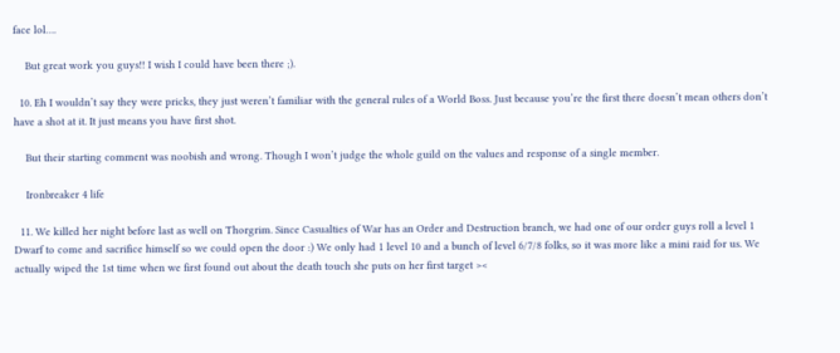face lol….

    But great work you guys!! I wish I could have been there ;).

  10. Eh I wouldn’t say they were pricks, they just weren’t familiar with the general rules of a World Boss. Just because you’re the first there doesn’t mean others don’t have a shot at it. It just means you have first shot.

    But their starting comment was noobish and wrong. Though I won’t judge the whole guild on the values and response of a single member.

    Ironbreaker 4 life

  11. We killed her night before last as well on Thorgrim. Since Casualties of War has an Order and Destruction branch, we had one of our order guys roll a level 1 Dwarf to come and sacrifice himself so we could open the door :) We only had 1 level 10 and a bunch of level 6/7/8 folks, so it was more like a mini raid for us. We actually wiped the 1st time when we first found out about the death touch she puts on her first target ><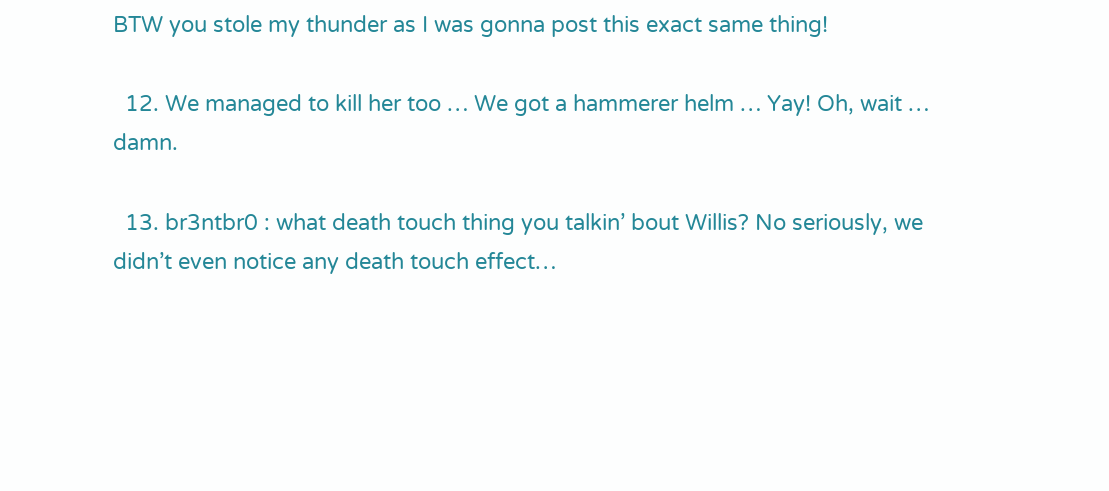BTW you stole my thunder as I was gonna post this exact same thing!

  12. We managed to kill her too … We got a hammerer helm … Yay! Oh, wait … damn.

  13. br3ntbr0 : what death touch thing you talkin’ bout Willis? No seriously, we didn’t even notice any death touch effect…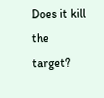Does it kill the target?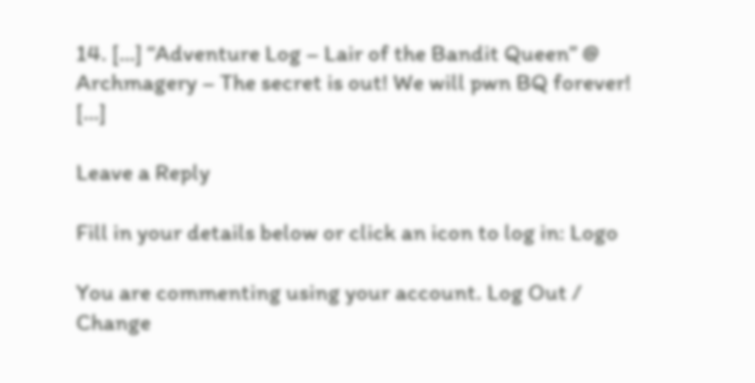14. […] “Adventure Log – Lair of the Bandit Queen” @ Archmagery – The secret is out! We will pwn BQ forever! […]

Leave a Reply

Fill in your details below or click an icon to log in: Logo

You are commenting using your account. Log Out /  Change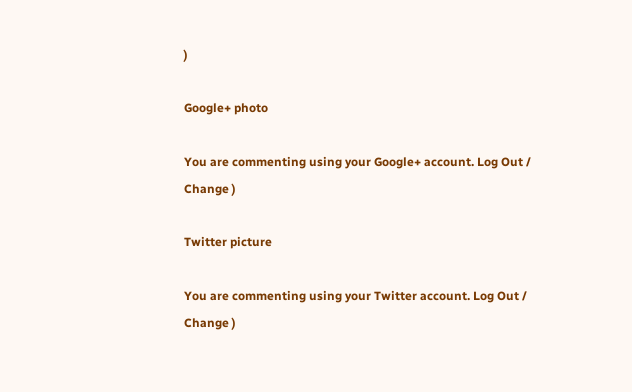)

Google+ photo

You are commenting using your Google+ account. Log Out /  Change )

Twitter picture

You are commenting using your Twitter account. Log Out /  Change )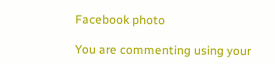Facebook photo

You are commenting using your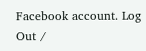Facebook account. Log Out /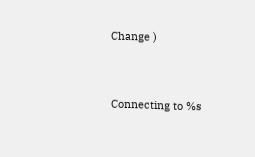Change )


Connecting to %s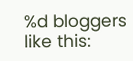%d bloggers like this: